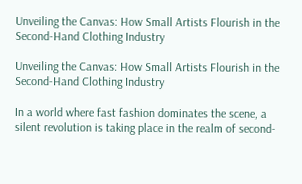Unveiling the Canvas: How Small Artists Flourish in the Second-Hand Clothing Industry

Unveiling the Canvas: How Small Artists Flourish in the Second-Hand Clothing Industry

In a world where fast fashion dominates the scene, a silent revolution is taking place in the realm of second-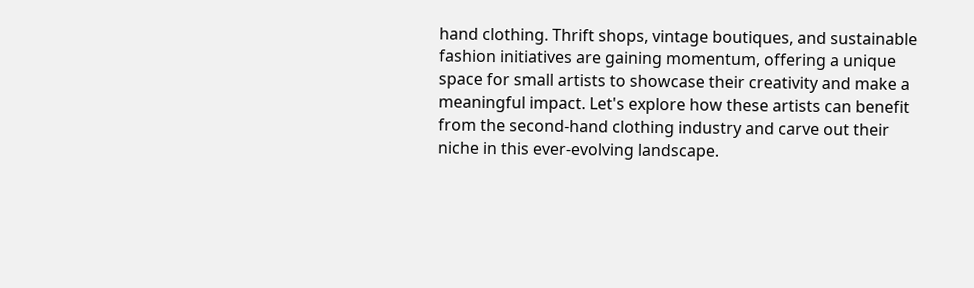hand clothing. Thrift shops, vintage boutiques, and sustainable fashion initiatives are gaining momentum, offering a unique space for small artists to showcase their creativity and make a meaningful impact. Let's explore how these artists can benefit from the second-hand clothing industry and carve out their niche in this ever-evolving landscape.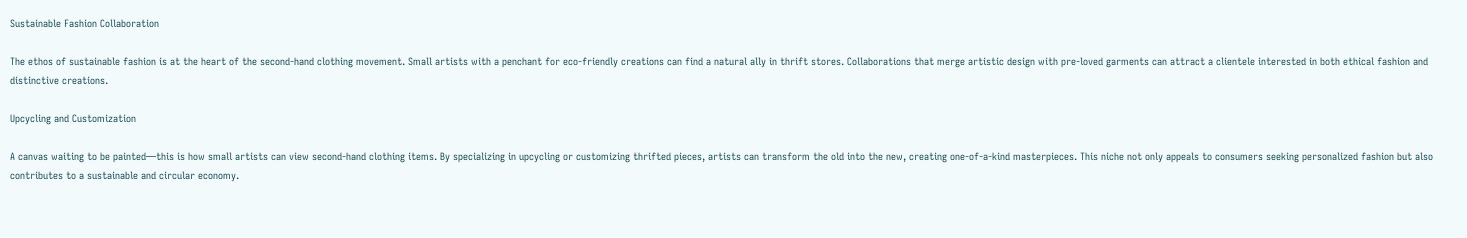Sustainable Fashion Collaboration

The ethos of sustainable fashion is at the heart of the second-hand clothing movement. Small artists with a penchant for eco-friendly creations can find a natural ally in thrift stores. Collaborations that merge artistic design with pre-loved garments can attract a clientele interested in both ethical fashion and distinctive creations.

Upcycling and Customization

A canvas waiting to be painted—this is how small artists can view second-hand clothing items. By specializing in upcycling or customizing thrifted pieces, artists can transform the old into the new, creating one-of-a-kind masterpieces. This niche not only appeals to consumers seeking personalized fashion but also contributes to a sustainable and circular economy.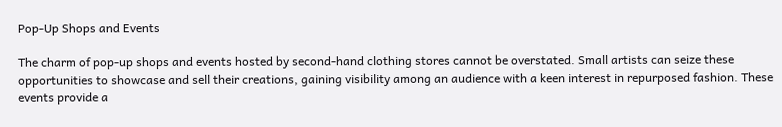Pop-Up Shops and Events

The charm of pop-up shops and events hosted by second-hand clothing stores cannot be overstated. Small artists can seize these opportunities to showcase and sell their creations, gaining visibility among an audience with a keen interest in repurposed fashion. These events provide a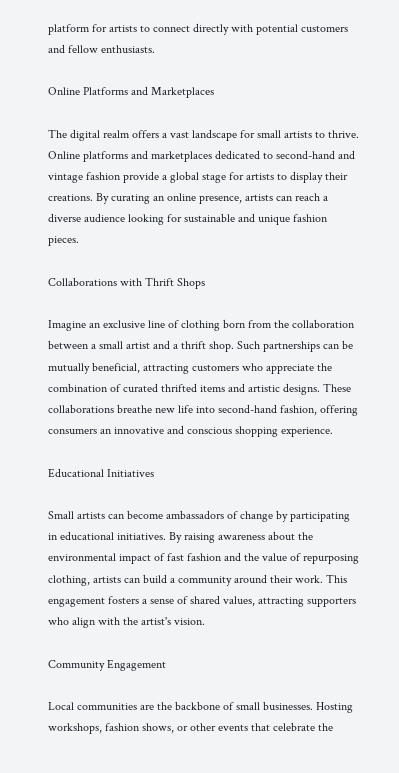platform for artists to connect directly with potential customers and fellow enthusiasts.

Online Platforms and Marketplaces

The digital realm offers a vast landscape for small artists to thrive. Online platforms and marketplaces dedicated to second-hand and vintage fashion provide a global stage for artists to display their creations. By curating an online presence, artists can reach a diverse audience looking for sustainable and unique fashion pieces.

Collaborations with Thrift Shops

Imagine an exclusive line of clothing born from the collaboration between a small artist and a thrift shop. Such partnerships can be mutually beneficial, attracting customers who appreciate the combination of curated thrifted items and artistic designs. These collaborations breathe new life into second-hand fashion, offering consumers an innovative and conscious shopping experience.

Educational Initiatives

Small artists can become ambassadors of change by participating in educational initiatives. By raising awareness about the environmental impact of fast fashion and the value of repurposing clothing, artists can build a community around their work. This engagement fosters a sense of shared values, attracting supporters who align with the artist's vision.

Community Engagement

Local communities are the backbone of small businesses. Hosting workshops, fashion shows, or other events that celebrate the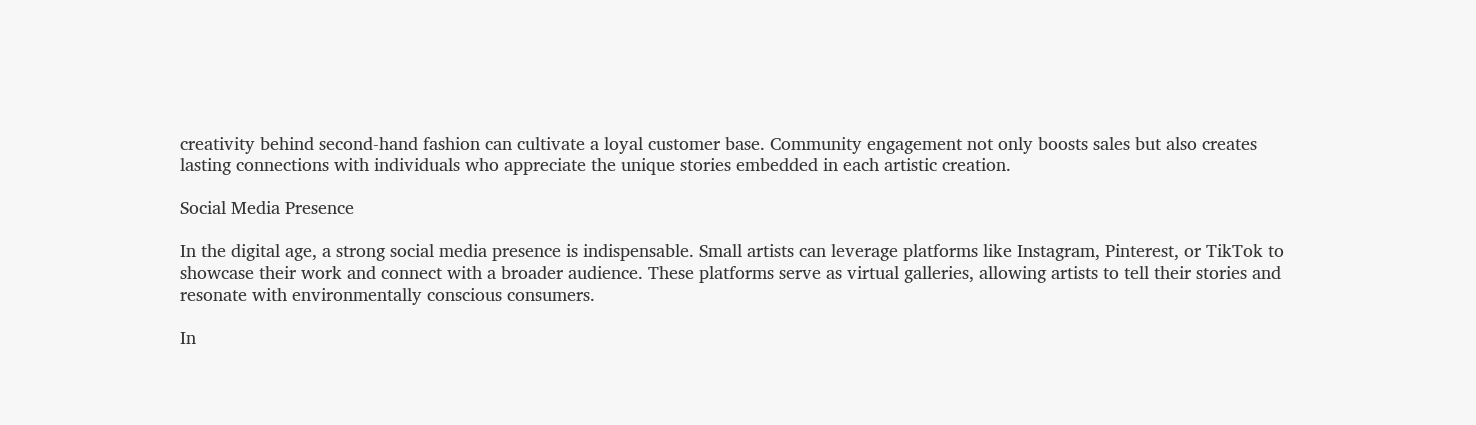creativity behind second-hand fashion can cultivate a loyal customer base. Community engagement not only boosts sales but also creates lasting connections with individuals who appreciate the unique stories embedded in each artistic creation.

Social Media Presence

In the digital age, a strong social media presence is indispensable. Small artists can leverage platforms like Instagram, Pinterest, or TikTok to showcase their work and connect with a broader audience. These platforms serve as virtual galleries, allowing artists to tell their stories and resonate with environmentally conscious consumers.

In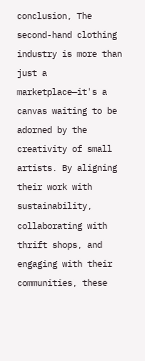conclusion, The second-hand clothing industry is more than just a marketplace—it's a canvas waiting to be adorned by the creativity of small artists. By aligning their work with sustainability, collaborating with thrift shops, and engaging with their communities, these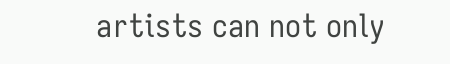artists can not only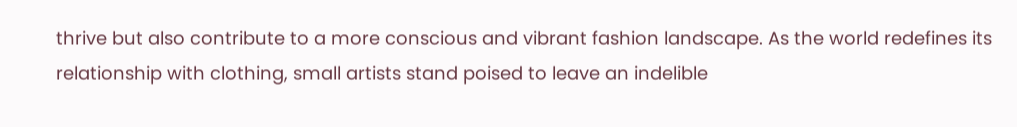thrive but also contribute to a more conscious and vibrant fashion landscape. As the world redefines its relationship with clothing, small artists stand poised to leave an indelible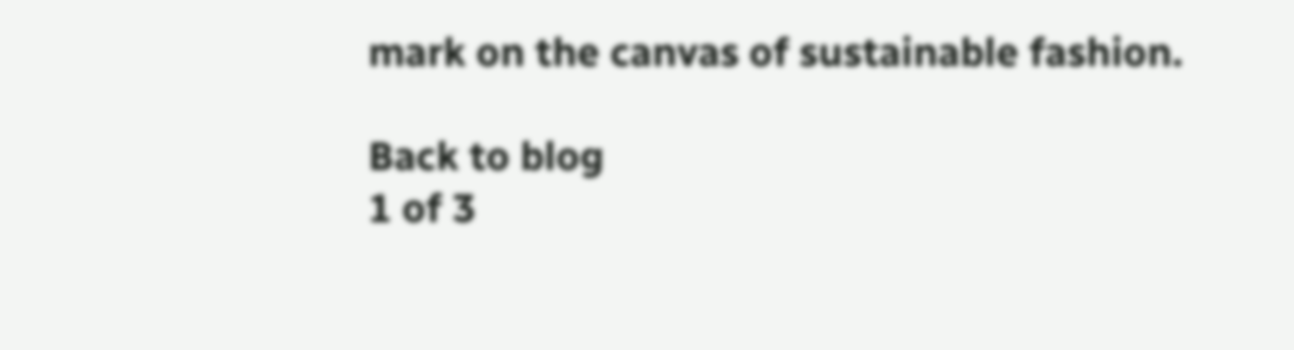mark on the canvas of sustainable fashion.

Back to blog
1 of 3